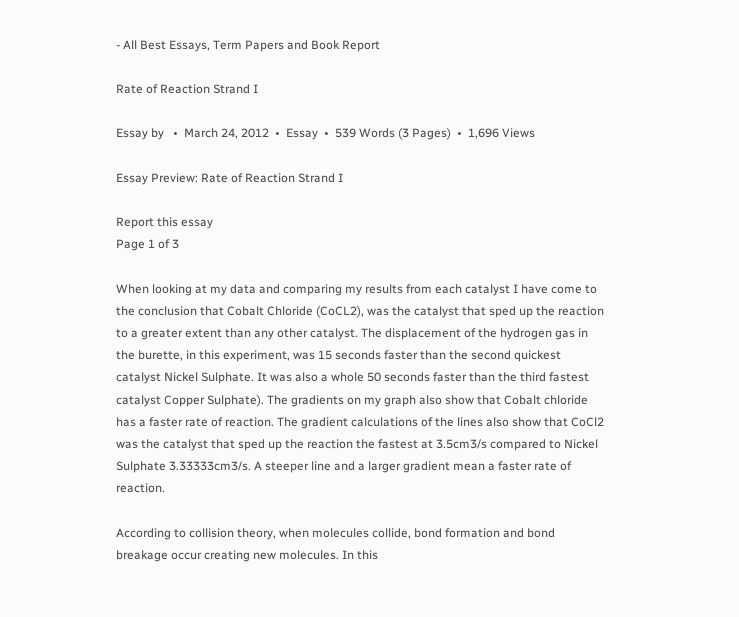- All Best Essays, Term Papers and Book Report

Rate of Reaction Strand I

Essay by   •  March 24, 2012  •  Essay  •  539 Words (3 Pages)  •  1,696 Views

Essay Preview: Rate of Reaction Strand I

Report this essay
Page 1 of 3

When looking at my data and comparing my results from each catalyst I have come to the conclusion that Cobalt Chloride (CoCL2), was the catalyst that sped up the reaction to a greater extent than any other catalyst. The displacement of the hydrogen gas in the burette, in this experiment, was 15 seconds faster than the second quickest catalyst Nickel Sulphate. It was also a whole 50 seconds faster than the third fastest catalyst Copper Sulphate). The gradients on my graph also show that Cobalt chloride has a faster rate of reaction. The gradient calculations of the lines also show that CoCl2 was the catalyst that sped up the reaction the fastest at 3.5cm3/s compared to Nickel Sulphate 3.33333cm3/s. A steeper line and a larger gradient mean a faster rate of reaction.

According to collision theory, when molecules collide, bond formation and bond breakage occur creating new molecules. In this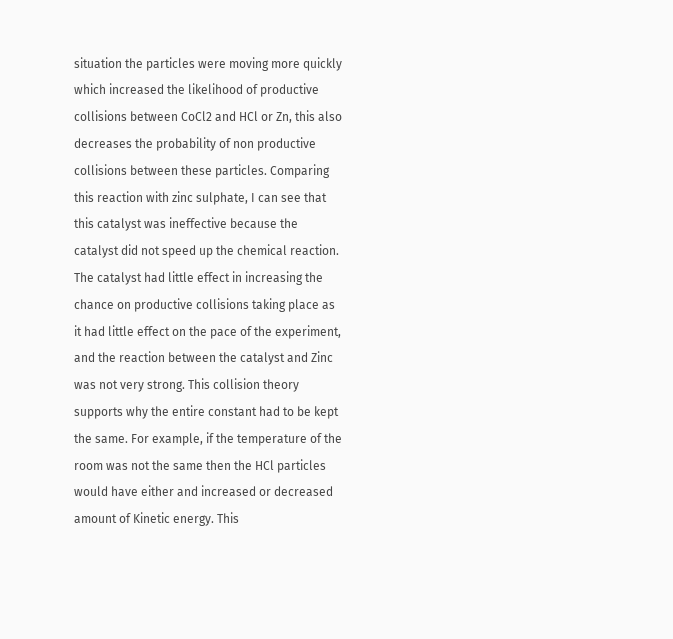situation the particles were moving more quickly which increased the likelihood of productive collisions between CoCl2 and HCl or Zn, this also decreases the probability of non productive collisions between these particles. Comparing this reaction with zinc sulphate, I can see that this catalyst was ineffective because the catalyst did not speed up the chemical reaction. The catalyst had little effect in increasing the chance on productive collisions taking place as it had little effect on the pace of the experiment, and the reaction between the catalyst and Zinc was not very strong. This collision theory supports why the entire constant had to be kept the same. For example, if the temperature of the room was not the same then the HCl particles would have either and increased or decreased amount of Kinetic energy. This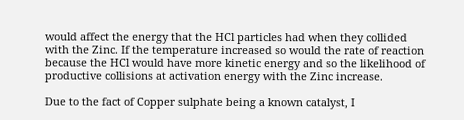would affect the energy that the HCl particles had when they collided with the Zinc. If the temperature increased so would the rate of reaction because the HCl would have more kinetic energy and so the likelihood of productive collisions at activation energy with the Zinc increase.

Due to the fact of Copper sulphate being a known catalyst, I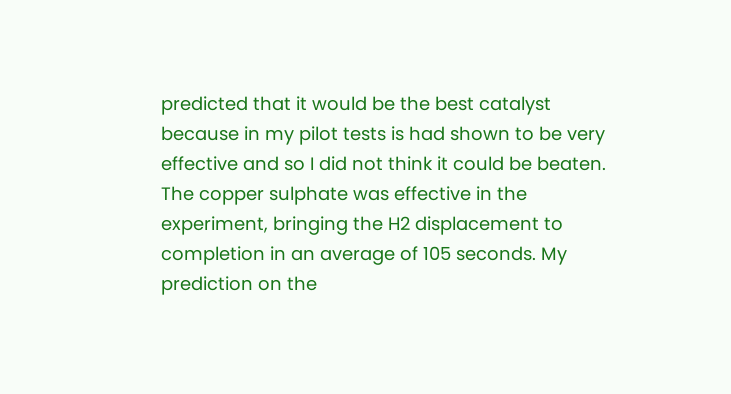predicted that it would be the best catalyst because in my pilot tests is had shown to be very effective and so I did not think it could be beaten. The copper sulphate was effective in the experiment, bringing the H2 displacement to completion in an average of 105 seconds. My prediction on the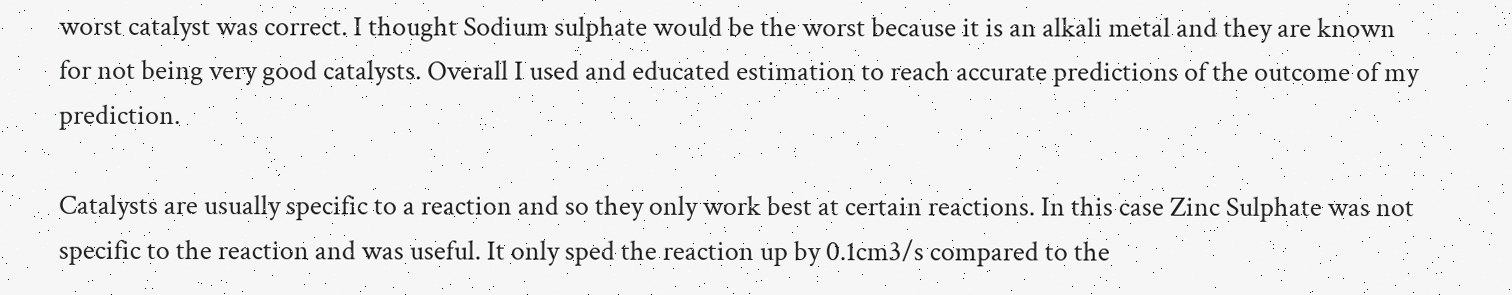worst catalyst was correct. I thought Sodium sulphate would be the worst because it is an alkali metal and they are known for not being very good catalysts. Overall I used and educated estimation to reach accurate predictions of the outcome of my prediction.

Catalysts are usually specific to a reaction and so they only work best at certain reactions. In this case Zinc Sulphate was not specific to the reaction and was useful. It only sped the reaction up by 0.1cm3/s compared to the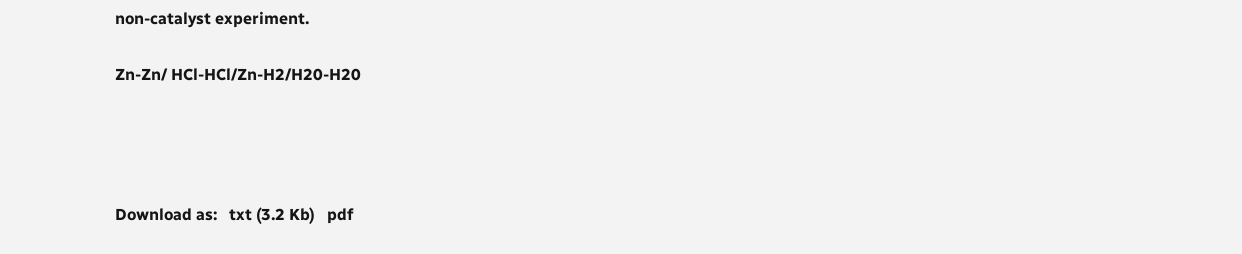non-catalyst experiment.

Zn-Zn/ HCl-HCl/Zn-H2/H20-H20




Download as:   txt (3.2 Kb)   pdf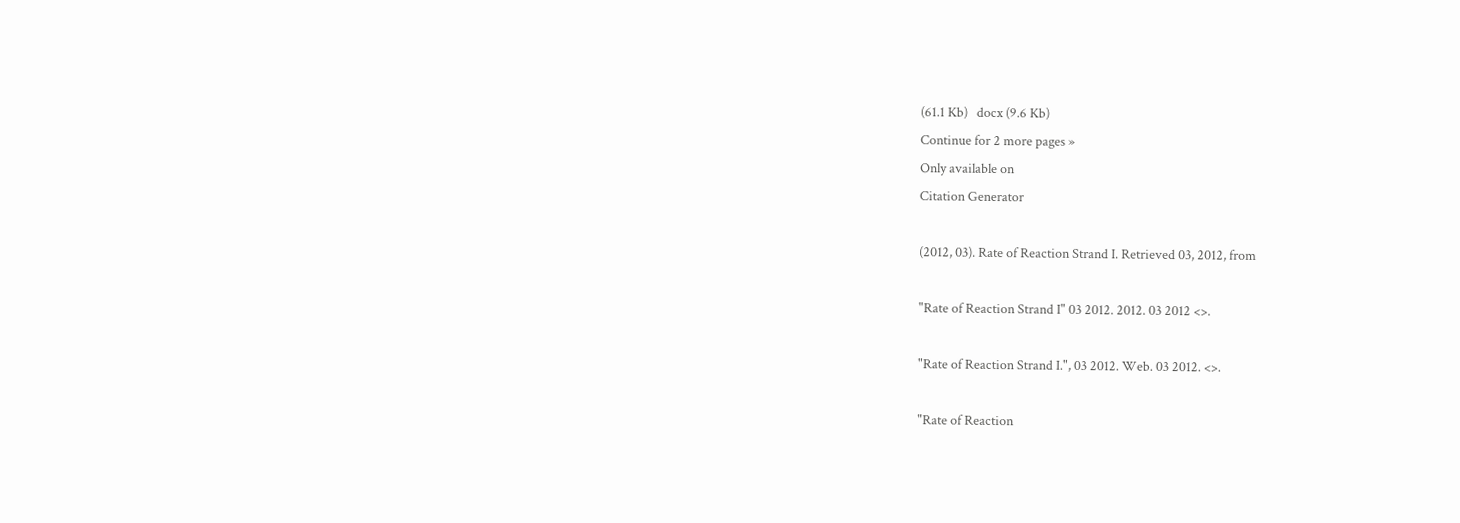(61.1 Kb)   docx (9.6 Kb)
Continue for 2 more pages »
Only available on
Citation Generator

(2012, 03). Rate of Reaction Strand I. Retrieved 03, 2012, from

"Rate of Reaction Strand I" 03 2012. 2012. 03 2012 <>.

"Rate of Reaction Strand I.", 03 2012. Web. 03 2012. <>.

"Rate of Reaction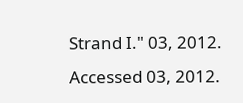Strand I." 03, 2012. Accessed 03, 2012.